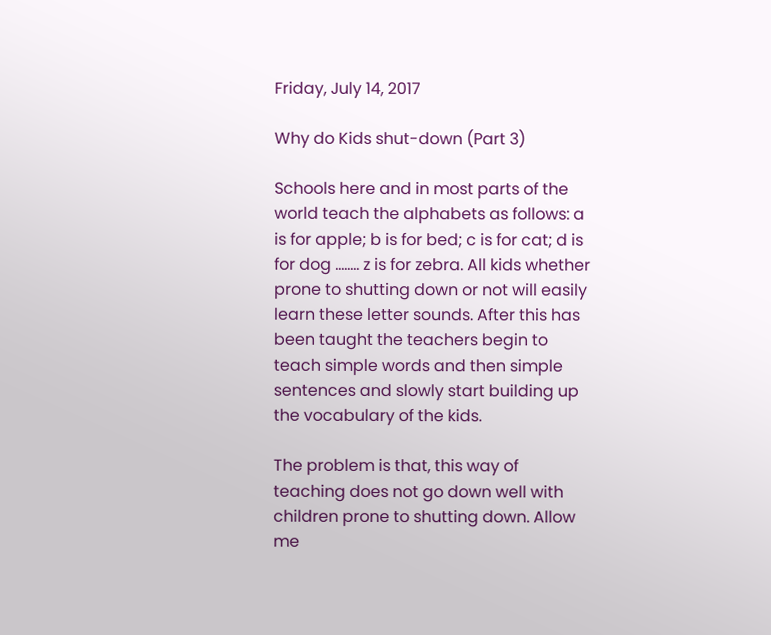Friday, July 14, 2017

Why do Kids shut-down (Part 3)

Schools here and in most parts of the world teach the alphabets as follows: a is for apple; b is for bed; c is for cat; d is for dog …….. z is for zebra. All kids whether prone to shutting down or not will easily learn these letter sounds. After this has been taught the teachers begin to teach simple words and then simple sentences and slowly start building up the vocabulary of the kids.

The problem is that, this way of teaching does not go down well with children prone to shutting down. Allow me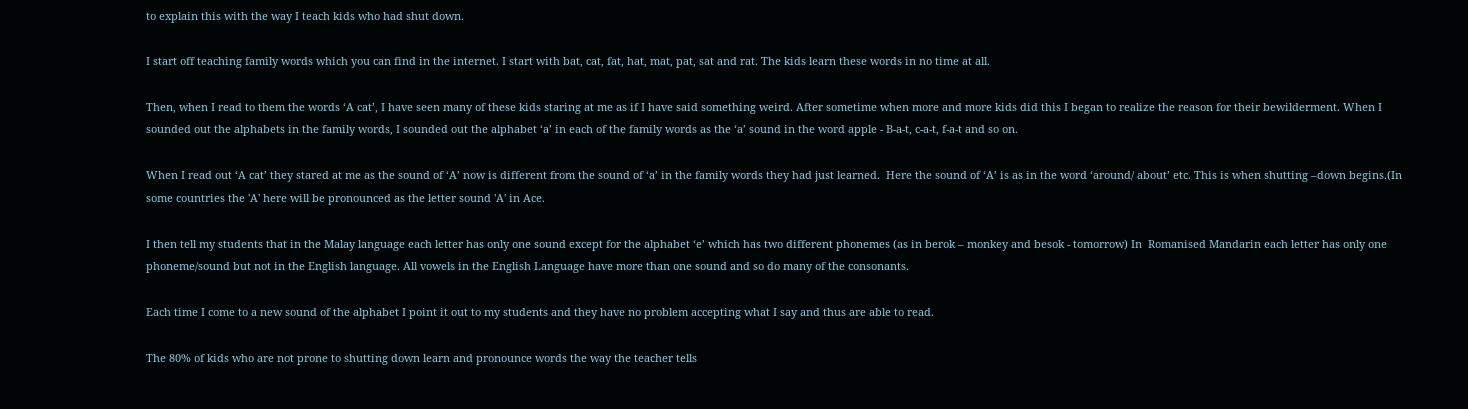to explain this with the way I teach kids who had shut down.

I start off teaching family words which you can find in the internet. I start with bat, cat, fat, hat, mat, pat, sat and rat. The kids learn these words in no time at all.

Then, when I read to them the words ‘A cat’, I have seen many of these kids staring at me as if I have said something weird. After sometime when more and more kids did this I began to realize the reason for their bewilderment. When I sounded out the alphabets in the family words, I sounded out the alphabet ‘a’ in each of the family words as the ‘a’ sound in the word apple - B-a-t, c-a-t, f-a-t and so on.

When I read out ‘A cat’ they stared at me as the sound of ‘A’ now is different from the sound of ‘a’ in the family words they had just learned.  Here the sound of ‘A’ is as in the word ‘around/ about’ etc. This is when shutting –down begins.(In some countries the 'A' here will be pronounced as the letter sound 'A' in Ace.

I then tell my students that in the Malay language each letter has only one sound except for the alphabet ‘e’ which has two different phonemes (as in berok – monkey and besok - tomorrow) In  Romanised Mandarin each letter has only one phoneme/sound but not in the English language. All vowels in the English Language have more than one sound and so do many of the consonants.

Each time I come to a new sound of the alphabet I point it out to my students and they have no problem accepting what I say and thus are able to read.

The 80% of kids who are not prone to shutting down learn and pronounce words the way the teacher tells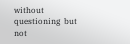without questioning  but not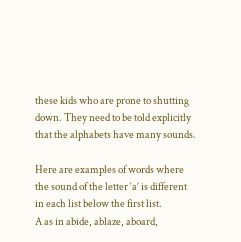these kids who are prone to shutting down. They need to be told explicitly that the alphabets have many sounds.

Here are examples of words where the sound of the letter ‘a’ is different in each list below the first list.
A as in abide, ablaze, aboard,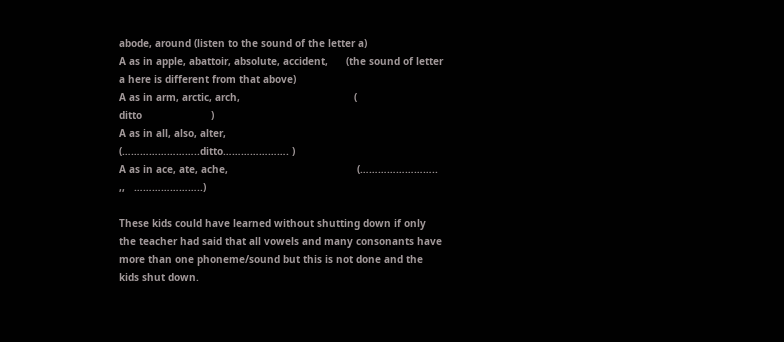abode, around (listen to the sound of the letter a)
A as in apple, abattoir, absolute, accident,      (the sound of letter a here is different from that above)
A as in arm, arctic, arch,                                      (                            ditto                       )
A as in all, also, alter,                                            (……………………..ditto…………………. )
A as in ace, ate, ache,                                           (……………………..   ,,   …………………..)

These kids could have learned without shutting down if only the teacher had said that all vowels and many consonants have more than one phoneme/sound but this is not done and the kids shut down.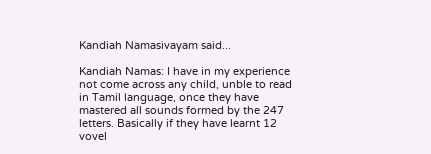Kandiah Namasivayam said...

Kandiah Namas: I have in my experience not come across any child, unble to read in Tamil language, once they have mastered all sounds formed by the 247 letters. Basically if they have learnt 12 vovel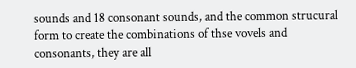sounds and 18 consonant sounds, and the common strucural form to create the combinations of thse vovels and consonants, they are all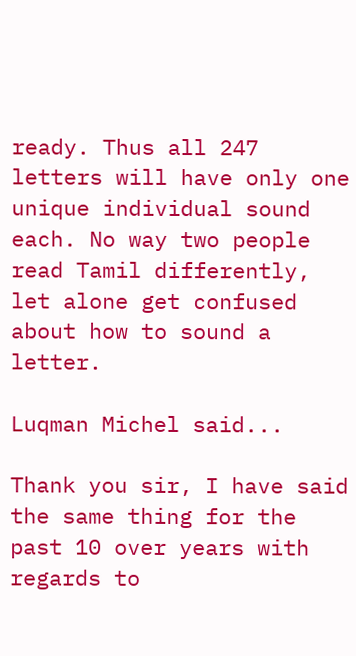ready. Thus all 247 letters will have only one unique individual sound each. No way two people read Tamil differently, let alone get confused about how to sound a letter.

Luqman Michel said...

Thank you sir, I have said the same thing for the past 10 over years with regards to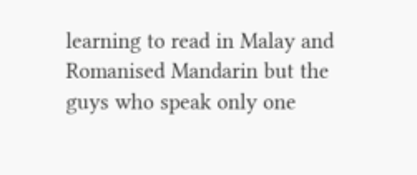learning to read in Malay and Romanised Mandarin but the guys who speak only one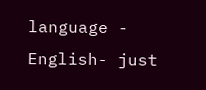language - English- just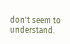don't seem to understand.